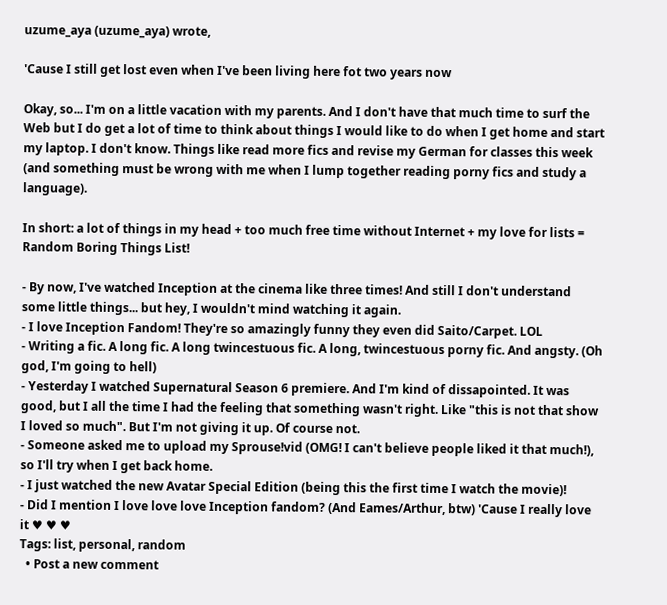uzume_aya (uzume_aya) wrote,

'Cause I still get lost even when I've been living here fot two years now

Okay, so... I'm on a little vacation with my parents. And I don't have that much time to surf the Web but I do get a lot of time to think about things I would like to do when I get home and start my laptop. I don't know. Things like read more fics and revise my German for classes this week (and something must be wrong with me when I lump together reading porny fics and study a language).

In short: a lot of things in my head + too much free time without Internet + my love for lists = Random Boring Things List!

- By now, I've watched Inception at the cinema like three times! And still I don't understand some little things... but hey, I wouldn't mind watching it again.
- I love Inception Fandom! They're so amazingly funny they even did Saito/Carpet. LOL
- Writing a fic. A long fic. A long twincestuous fic. A long, twincestuous porny fic. And angsty. (Oh god, I'm going to hell)
- Yesterday I watched Supernatural Season 6 premiere. And I'm kind of dissapointed. It was good, but I all the time I had the feeling that something wasn't right. Like "this is not that show I loved so much". But I'm not giving it up. Of course not.
- Someone asked me to upload my Sprouse!vid (OMG! I can't believe people liked it that much!), so I'll try when I get back home.
- I just watched the new Avatar Special Edition (being this the first time I watch the movie)!
- Did I mention I love love love Inception fandom? (And Eames/Arthur, btw) 'Cause I really love it ♥ ♥ ♥
Tags: list, personal, random
  • Post a new comment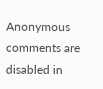Anonymous comments are disabled in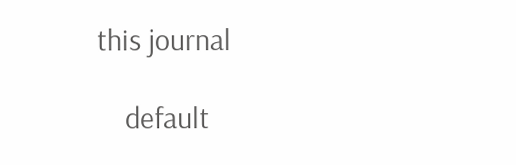this journal

    default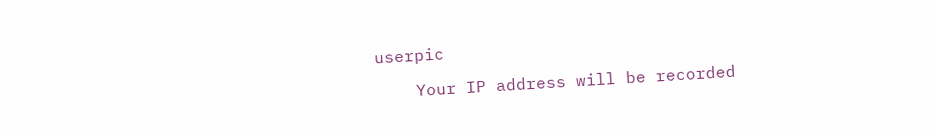userpic

    Your IP address will be recorded